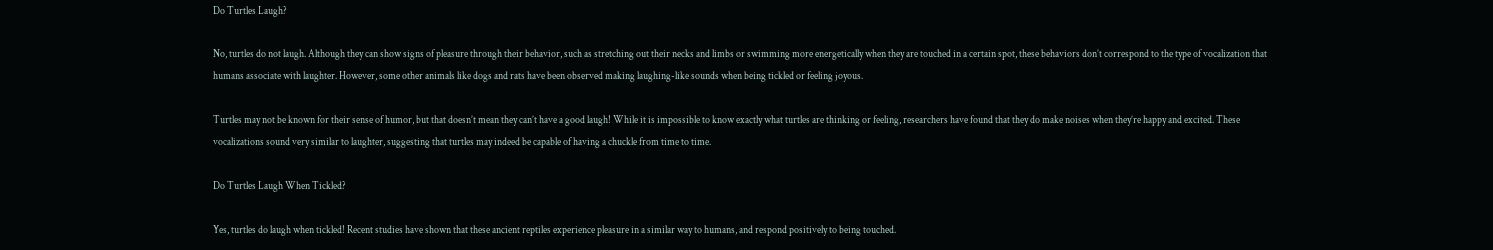Do Turtles Laugh?

No, turtles do not laugh. Although they can show signs of pleasure through their behavior, such as stretching out their necks and limbs or swimming more energetically when they are touched in a certain spot, these behaviors don’t correspond to the type of vocalization that humans associate with laughter. However, some other animals like dogs and rats have been observed making laughing-like sounds when being tickled or feeling joyous.

Turtles may not be known for their sense of humor, but that doesn’t mean they can’t have a good laugh! While it is impossible to know exactly what turtles are thinking or feeling, researchers have found that they do make noises when they’re happy and excited. These vocalizations sound very similar to laughter, suggesting that turtles may indeed be capable of having a chuckle from time to time.

Do Turtles Laugh When Tickled?

Yes, turtles do laugh when tickled! Recent studies have shown that these ancient reptiles experience pleasure in a similar way to humans, and respond positively to being touched.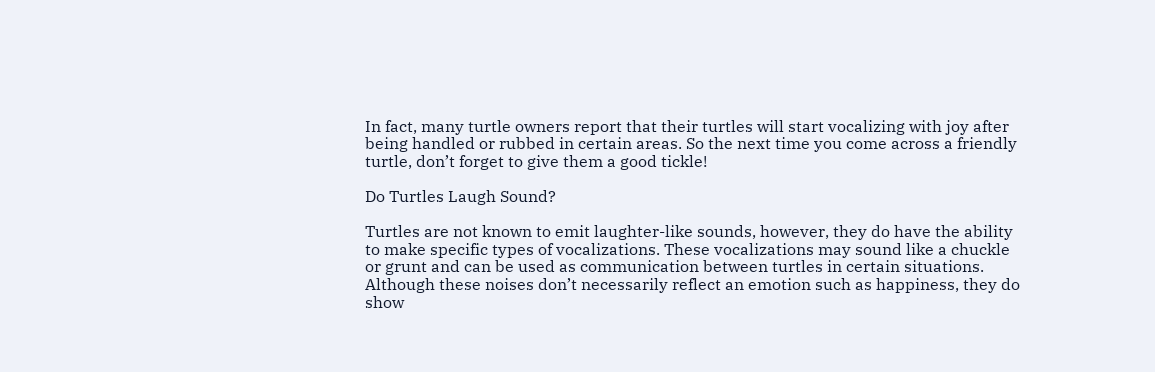In fact, many turtle owners report that their turtles will start vocalizing with joy after being handled or rubbed in certain areas. So the next time you come across a friendly turtle, don’t forget to give them a good tickle!

Do Turtles Laugh Sound?

Turtles are not known to emit laughter-like sounds, however, they do have the ability to make specific types of vocalizations. These vocalizations may sound like a chuckle or grunt and can be used as communication between turtles in certain situations. Although these noises don’t necessarily reflect an emotion such as happiness, they do show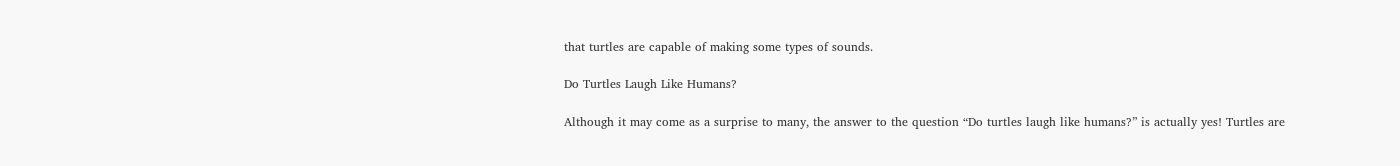that turtles are capable of making some types of sounds.

Do Turtles Laugh Like Humans?

Although it may come as a surprise to many, the answer to the question “Do turtles laugh like humans?” is actually yes! Turtles are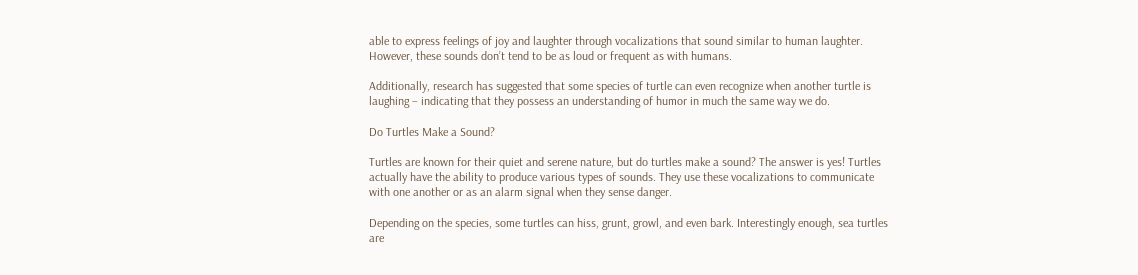able to express feelings of joy and laughter through vocalizations that sound similar to human laughter. However, these sounds don’t tend to be as loud or frequent as with humans.

Additionally, research has suggested that some species of turtle can even recognize when another turtle is laughing – indicating that they possess an understanding of humor in much the same way we do.

Do Turtles Make a Sound?

Turtles are known for their quiet and serene nature, but do turtles make a sound? The answer is yes! Turtles actually have the ability to produce various types of sounds. They use these vocalizations to communicate with one another or as an alarm signal when they sense danger.

Depending on the species, some turtles can hiss, grunt, growl, and even bark. Interestingly enough, sea turtles are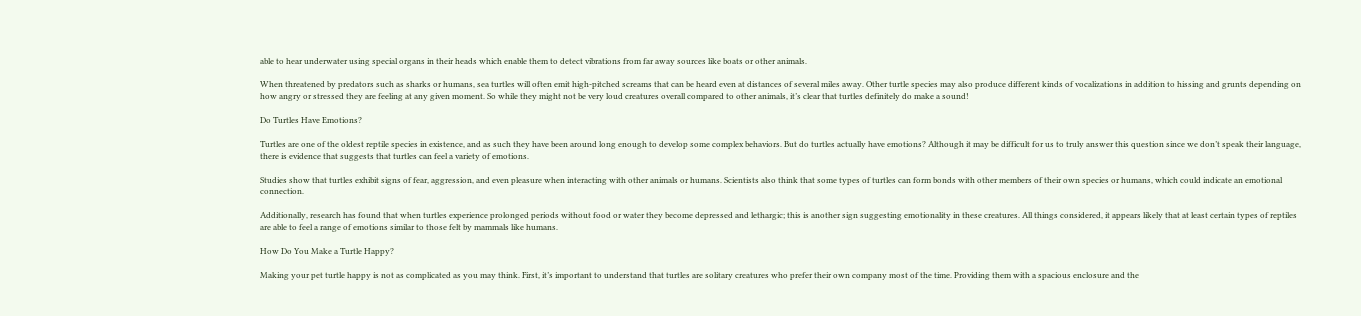able to hear underwater using special organs in their heads which enable them to detect vibrations from far away sources like boats or other animals.

When threatened by predators such as sharks or humans, sea turtles will often emit high-pitched screams that can be heard even at distances of several miles away. Other turtle species may also produce different kinds of vocalizations in addition to hissing and grunts depending on how angry or stressed they are feeling at any given moment. So while they might not be very loud creatures overall compared to other animals, it’s clear that turtles definitely do make a sound!

Do Turtles Have Emotions?

Turtles are one of the oldest reptile species in existence, and as such they have been around long enough to develop some complex behaviors. But do turtles actually have emotions? Although it may be difficult for us to truly answer this question since we don’t speak their language, there is evidence that suggests that turtles can feel a variety of emotions.

Studies show that turtles exhibit signs of fear, aggression, and even pleasure when interacting with other animals or humans. Scientists also think that some types of turtles can form bonds with other members of their own species or humans, which could indicate an emotional connection.

Additionally, research has found that when turtles experience prolonged periods without food or water they become depressed and lethargic; this is another sign suggesting emotionality in these creatures. All things considered, it appears likely that at least certain types of reptiles are able to feel a range of emotions similar to those felt by mammals like humans.

How Do You Make a Turtle Happy?

Making your pet turtle happy is not as complicated as you may think. First, it’s important to understand that turtles are solitary creatures who prefer their own company most of the time. Providing them with a spacious enclosure and the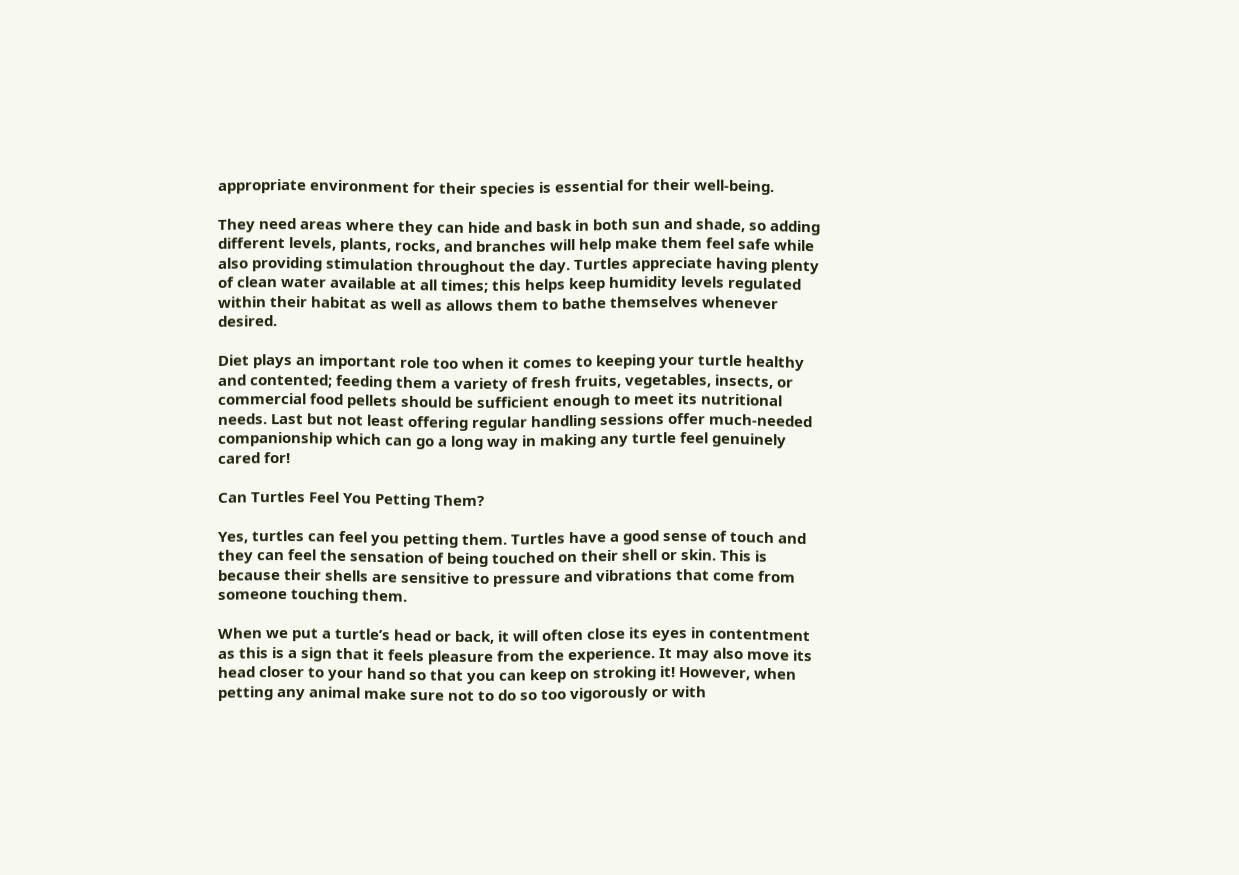appropriate environment for their species is essential for their well-being.

They need areas where they can hide and bask in both sun and shade, so adding different levels, plants, rocks, and branches will help make them feel safe while also providing stimulation throughout the day. Turtles appreciate having plenty of clean water available at all times; this helps keep humidity levels regulated within their habitat as well as allows them to bathe themselves whenever desired.

Diet plays an important role too when it comes to keeping your turtle healthy and contented; feeding them a variety of fresh fruits, vegetables, insects, or commercial food pellets should be sufficient enough to meet its nutritional needs. Last but not least offering regular handling sessions offer much-needed companionship which can go a long way in making any turtle feel genuinely cared for!

Can Turtles Feel You Petting Them?

Yes, turtles can feel you petting them. Turtles have a good sense of touch and they can feel the sensation of being touched on their shell or skin. This is because their shells are sensitive to pressure and vibrations that come from someone touching them.

When we put a turtle’s head or back, it will often close its eyes in contentment as this is a sign that it feels pleasure from the experience. It may also move its head closer to your hand so that you can keep on stroking it! However, when petting any animal make sure not to do so too vigorously or with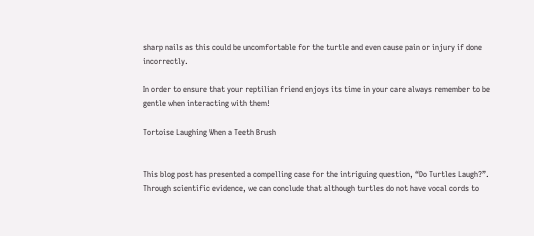sharp nails as this could be uncomfortable for the turtle and even cause pain or injury if done incorrectly.

In order to ensure that your reptilian friend enjoys its time in your care always remember to be gentle when interacting with them!

Tortoise Laughing When a Teeth Brush


This blog post has presented a compelling case for the intriguing question, “Do Turtles Laugh?”. Through scientific evidence, we can conclude that although turtles do not have vocal cords to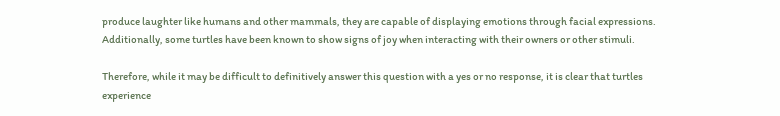produce laughter like humans and other mammals, they are capable of displaying emotions through facial expressions. Additionally, some turtles have been known to show signs of joy when interacting with their owners or other stimuli.

Therefore, while it may be difficult to definitively answer this question with a yes or no response, it is clear that turtles experience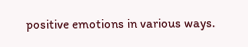positive emotions in various ways.